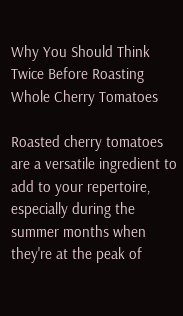Why You Should Think Twice Before Roasting Whole Cherry Tomatoes

Roasted cherry tomatoes are a versatile ingredient to add to your repertoire, especially during the summer months when they're at the peak of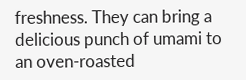freshness. They can bring a delicious punch of umami to an oven-roasted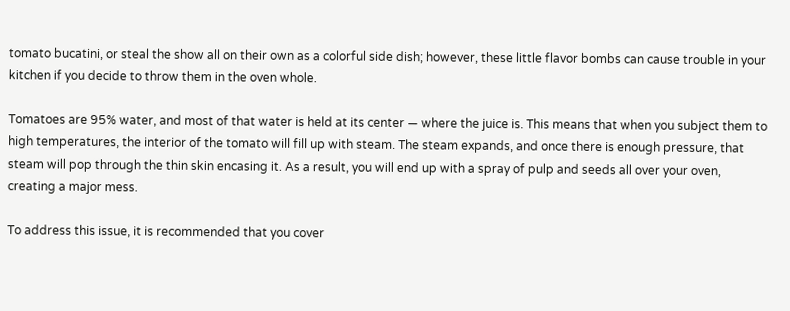tomato bucatini, or steal the show all on their own as a colorful side dish; however, these little flavor bombs can cause trouble in your kitchen if you decide to throw them in the oven whole.

Tomatoes are 95% water, and most of that water is held at its center — where the juice is. This means that when you subject them to high temperatures, the interior of the tomato will fill up with steam. The steam expands, and once there is enough pressure, that steam will pop through the thin skin encasing it. As a result, you will end up with a spray of pulp and seeds all over your oven, creating a major mess.

To address this issue, it is recommended that you cover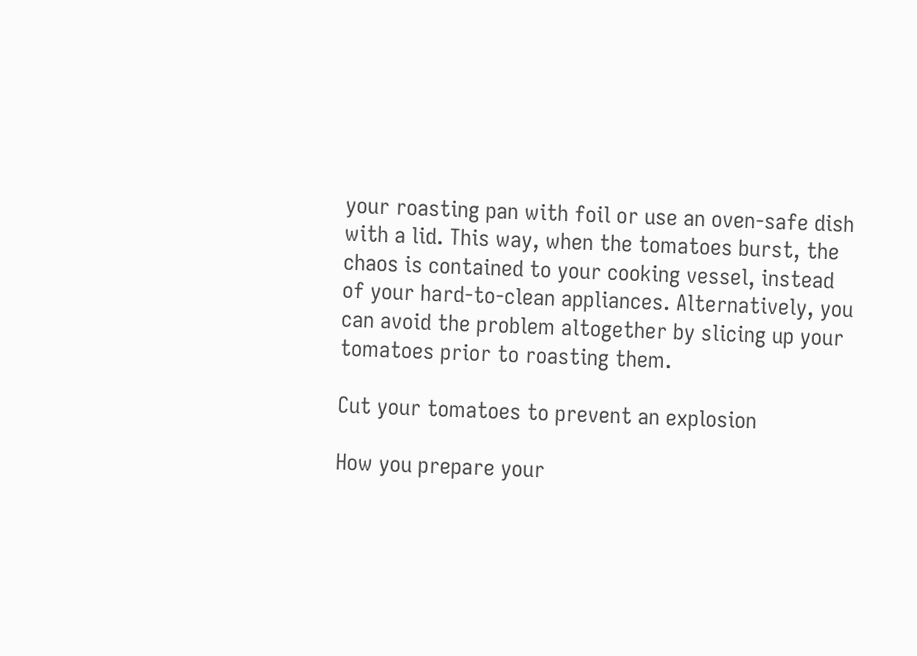your roasting pan with foil or use an oven-safe dish with a lid. This way, when the tomatoes burst, the chaos is contained to your cooking vessel, instead of your hard-to-clean appliances. Alternatively, you can avoid the problem altogether by slicing up your tomatoes prior to roasting them.

Cut your tomatoes to prevent an explosion

How you prepare your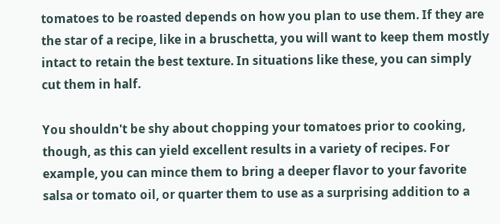tomatoes to be roasted depends on how you plan to use them. If they are the star of a recipe, like in a bruschetta, you will want to keep them mostly intact to retain the best texture. In situations like these, you can simply cut them in half.

You shouldn't be shy about chopping your tomatoes prior to cooking, though, as this can yield excellent results in a variety of recipes. For example, you can mince them to bring a deeper flavor to your favorite salsa or tomato oil, or quarter them to use as a surprising addition to a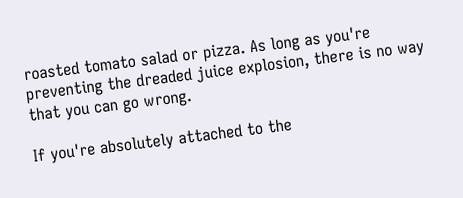roasted tomato salad or pizza. As long as you're preventing the dreaded juice explosion, there is no way that you can go wrong.

If you're absolutely attached to the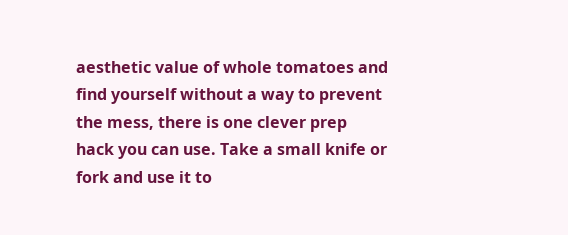aesthetic value of whole tomatoes and find yourself without a way to prevent the mess, there is one clever prep hack you can use. Take a small knife or fork and use it to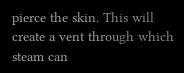pierce the skin. This will create a vent through which steam can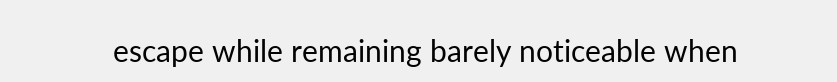escape while remaining barely noticeable when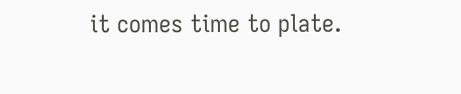it comes time to plate.